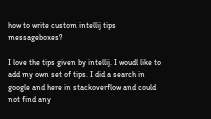how to write custom intellij tips messageboxes?

I love the tips given by intellij. I woudl like to add my own set of tips. I did a search in google and here in stackoverflow and could not find any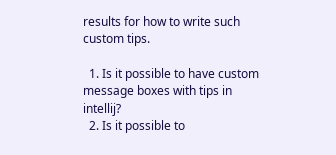results for how to write such custom tips.

  1. Is it possible to have custom message boxes with tips in intellij?
  2. Is it possible to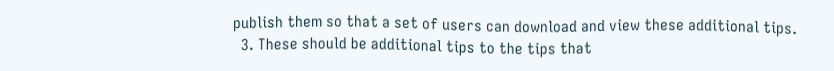publish them so that a set of users can download and view these additional tips.
  3. These should be additional tips to the tips that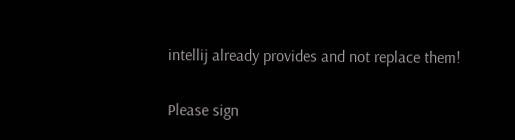intellij already provides and not replace them!

Please sign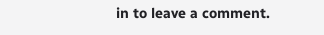in to leave a comment.